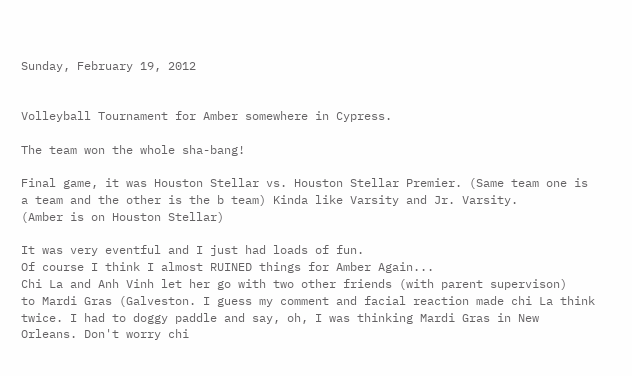Sunday, February 19, 2012


Volleyball Tournament for Amber somewhere in Cypress.

The team won the whole sha-bang!

Final game, it was Houston Stellar vs. Houston Stellar Premier. (Same team one is a team and the other is the b team) Kinda like Varsity and Jr. Varsity.
(Amber is on Houston Stellar)

It was very eventful and I just had loads of fun.
Of course I think I almost RUINED things for Amber Again...
Chi La and Anh Vinh let her go with two other friends (with parent supervison)
to Mardi Gras (Galveston. I guess my comment and facial reaction made chi La think twice. I had to doggy paddle and say, oh, I was thinking Mardi Gras in New Orleans. Don't worry chi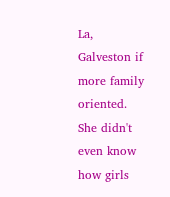La, Galveston if more family oriented. She didn't even know how girls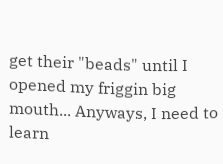get their "beads" until I opened my friggin big mouth... Anyways, I need to learn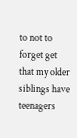to not to forget get that my older siblings have teenagers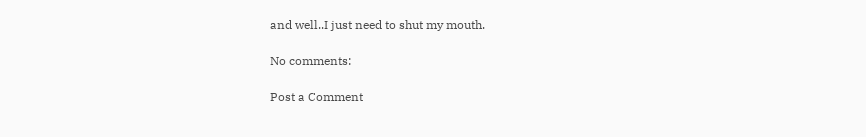and well..I just need to shut my mouth.

No comments:

Post a Comment